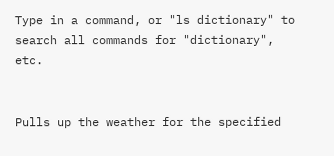Type in a command, or "ls dictionary" to search all commands for "dictionary", etc.


Pulls up the weather for the specified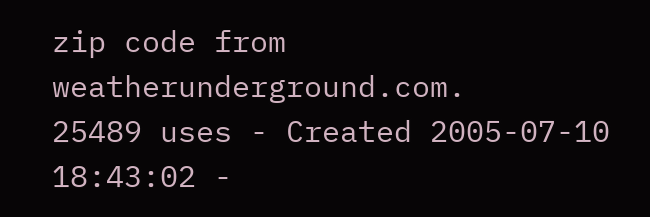zip code from weatherunderground.com.
25489 uses - Created 2005-07-10 18:43:02 -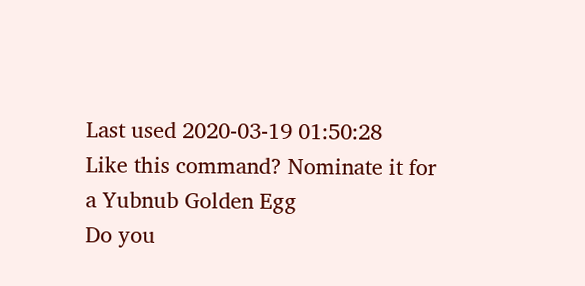Last used 2020-03-19 01:50:28
Like this command? Nominate it for a Yubnub Golden Egg
Do you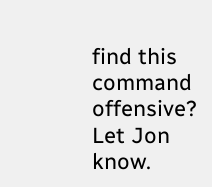find this command offensive? Let Jon know.